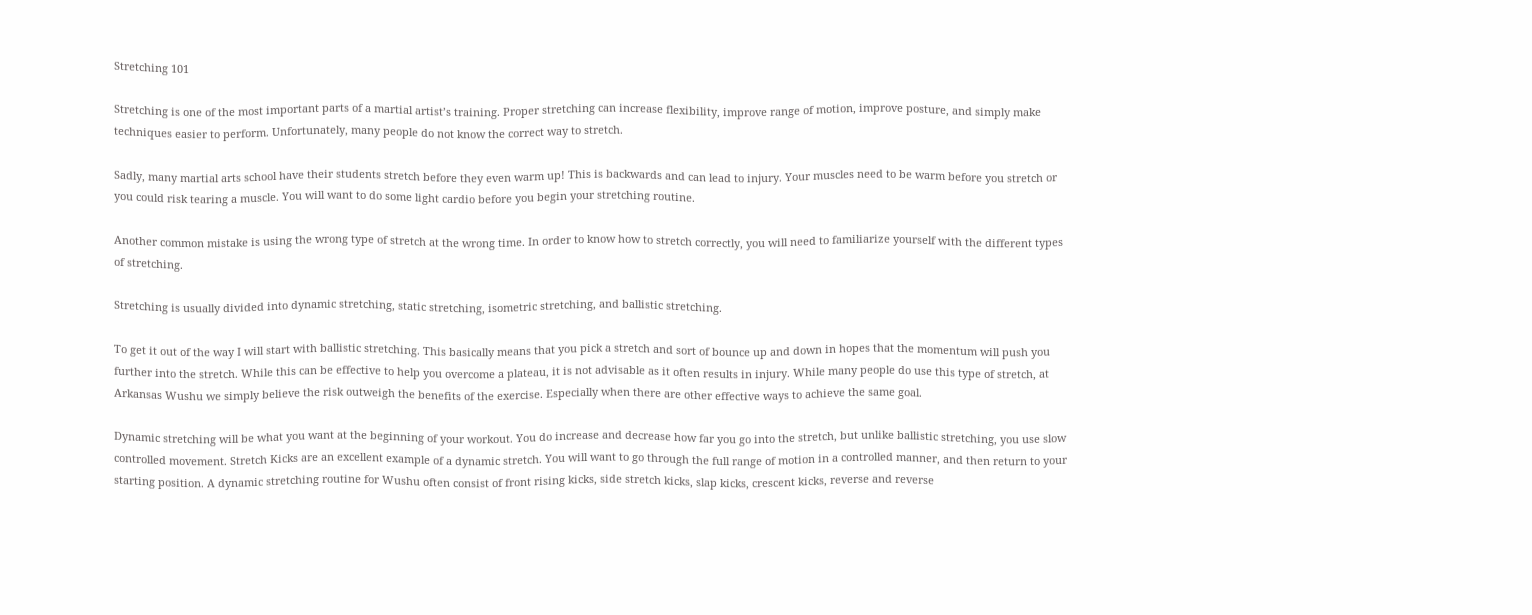Stretching 101

Stretching is one of the most important parts of a martial artist’s training. Proper stretching can increase flexibility, improve range of motion, improve posture, and simply make techniques easier to perform. Unfortunately, many people do not know the correct way to stretch.

Sadly, many martial arts school have their students stretch before they even warm up! This is backwards and can lead to injury. Your muscles need to be warm before you stretch or you could risk tearing a muscle. You will want to do some light cardio before you begin your stretching routine.

Another common mistake is using the wrong type of stretch at the wrong time. In order to know how to stretch correctly, you will need to familiarize yourself with the different types of stretching.

Stretching is usually divided into dynamic stretching, static stretching, isometric stretching, and ballistic stretching.

To get it out of the way I will start with ballistic stretching. This basically means that you pick a stretch and sort of bounce up and down in hopes that the momentum will push you further into the stretch. While this can be effective to help you overcome a plateau, it is not advisable as it often results in injury. While many people do use this type of stretch, at Arkansas Wushu we simply believe the risk outweigh the benefits of the exercise. Especially when there are other effective ways to achieve the same goal.

Dynamic stretching will be what you want at the beginning of your workout. You do increase and decrease how far you go into the stretch, but unlike ballistic stretching, you use slow controlled movement. Stretch Kicks are an excellent example of a dynamic stretch. You will want to go through the full range of motion in a controlled manner, and then return to your starting position. A dynamic stretching routine for Wushu often consist of front rising kicks, side stretch kicks, slap kicks, crescent kicks, reverse and reverse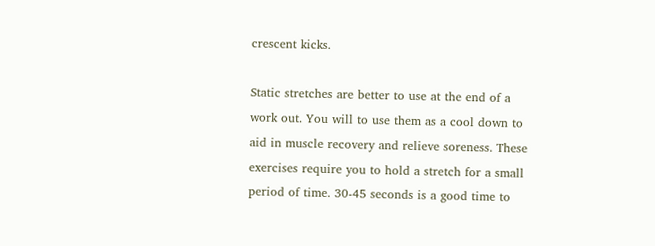crescent kicks.

Static stretches are better to use at the end of a work out. You will to use them as a cool down to aid in muscle recovery and relieve soreness. These exercises require you to hold a stretch for a small period of time. 30-45 seconds is a good time to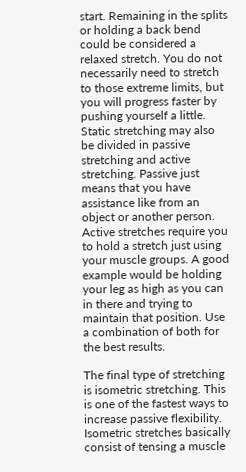start. Remaining in the splits or holding a back bend could be considered a relaxed stretch. You do not necessarily need to stretch to those extreme limits, but you will progress faster by pushing yourself a little. Static stretching may also be divided in passive stretching and active stretching. Passive just means that you have assistance like from an object or another person. Active stretches require you to hold a stretch just using your muscle groups. A good example would be holding your leg as high as you can in there and trying to maintain that position. Use a combination of both for the best results.

The final type of stretching is isometric stretching. This is one of the fastest ways to increase passive flexibility. Isometric stretches basically consist of tensing a muscle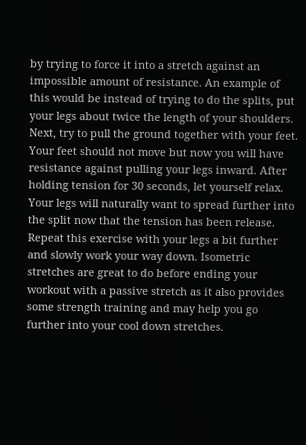by trying to force it into a stretch against an impossible amount of resistance. An example of this would be instead of trying to do the splits, put your legs about twice the length of your shoulders. Next, try to pull the ground together with your feet. Your feet should not move but now you will have resistance against pulling your legs inward. After holding tension for 30 seconds, let yourself relax. Your legs will naturally want to spread further into the split now that the tension has been release. Repeat this exercise with your legs a bit further and slowly work your way down. Isometric stretches are great to do before ending your workout with a passive stretch as it also provides some strength training and may help you go further into your cool down stretches.